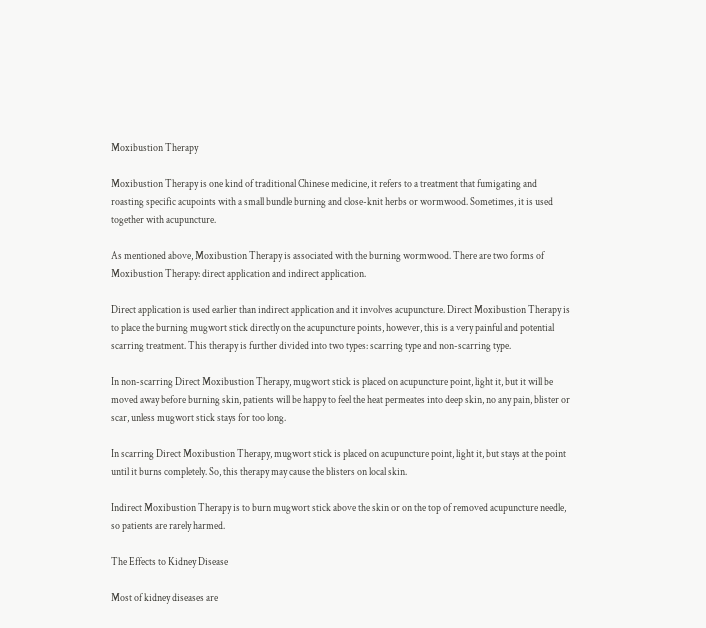Moxibustion Therapy

Moxibustion Therapy is one kind of traditional Chinese medicine, it refers to a treatment that fumigating and roasting specific acupoints with a small bundle burning and close-knit herbs or wormwood. Sometimes, it is used together with acupuncture.

As mentioned above, Moxibustion Therapy is associated with the burning wormwood. There are two forms of Moxibustion Therapy: direct application and indirect application.

Direct application is used earlier than indirect application and it involves acupuncture. Direct Moxibustion Therapy is to place the burning mugwort stick directly on the acupuncture points, however, this is a very painful and potential scarring treatment. This therapy is further divided into two types: scarring type and non-scarring type.

In non-scarring Direct Moxibustion Therapy, mugwort stick is placed on acupuncture point, light it, but it will be moved away before burning skin, patients will be happy to feel the heat permeates into deep skin, no any pain, blister or scar, unless mugwort stick stays for too long.

In scarring Direct Moxibustion Therapy, mugwort stick is placed on acupuncture point, light it, but stays at the point until it burns completely. So, this therapy may cause the blisters on local skin.

Indirect Moxibustion Therapy is to burn mugwort stick above the skin or on the top of removed acupuncture needle, so patients are rarely harmed.

The Effects to Kidney Disease

Most of kidney diseases are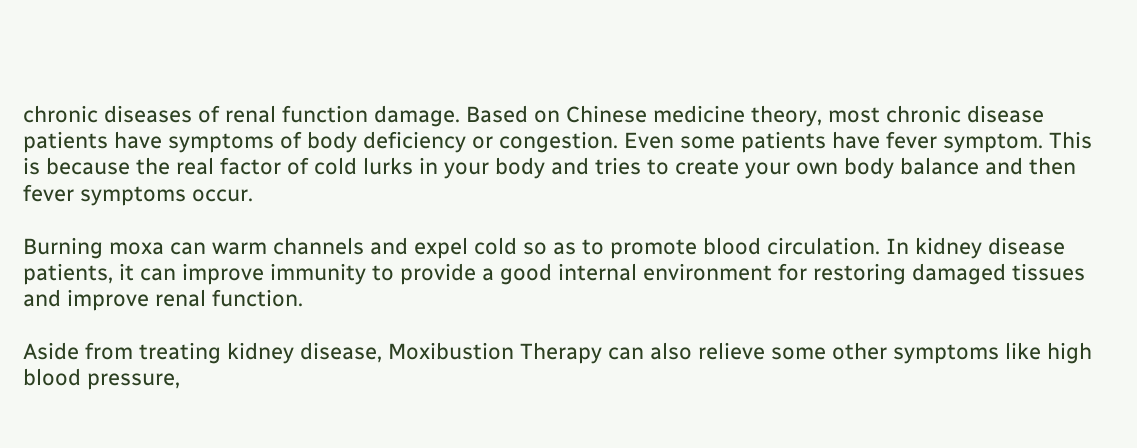chronic diseases of renal function damage. Based on Chinese medicine theory, most chronic disease patients have symptoms of body deficiency or congestion. Even some patients have fever symptom. This is because the real factor of cold lurks in your body and tries to create your own body balance and then fever symptoms occur.

Burning moxa can warm channels and expel cold so as to promote blood circulation. In kidney disease patients, it can improve immunity to provide a good internal environment for restoring damaged tissues and improve renal function.

Aside from treating kidney disease, Moxibustion Therapy can also relieve some other symptoms like high blood pressure,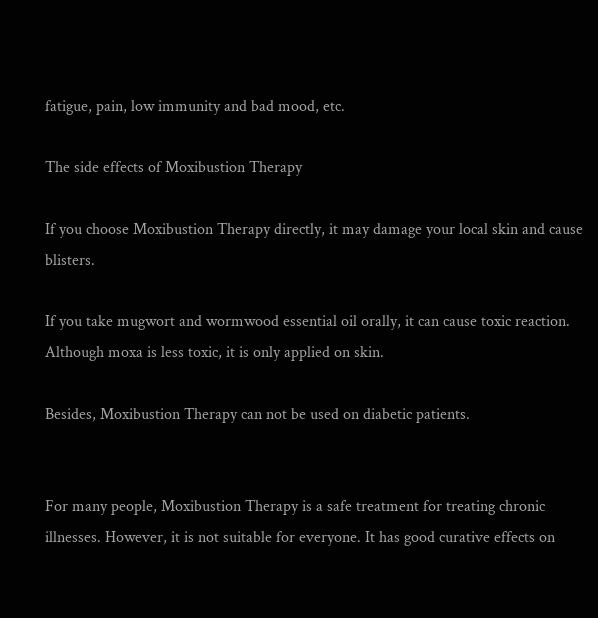fatigue, pain, low immunity and bad mood, etc.

The side effects of Moxibustion Therapy

If you choose Moxibustion Therapy directly, it may damage your local skin and cause blisters.

If you take mugwort and wormwood essential oil orally, it can cause toxic reaction. Although moxa is less toxic, it is only applied on skin.

Besides, Moxibustion Therapy can not be used on diabetic patients.


For many people, Moxibustion Therapy is a safe treatment for treating chronic illnesses. However, it is not suitable for everyone. It has good curative effects on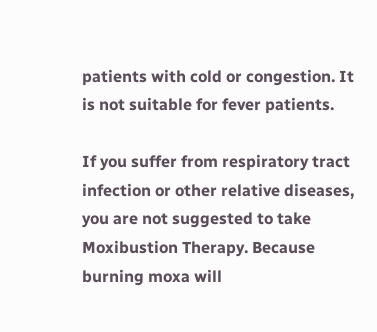patients with cold or congestion. It is not suitable for fever patients.

If you suffer from respiratory tract infection or other relative diseases, you are not suggested to take Moxibustion Therapy. Because burning moxa will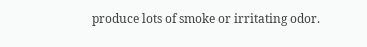produce lots of smoke or irritating odor.